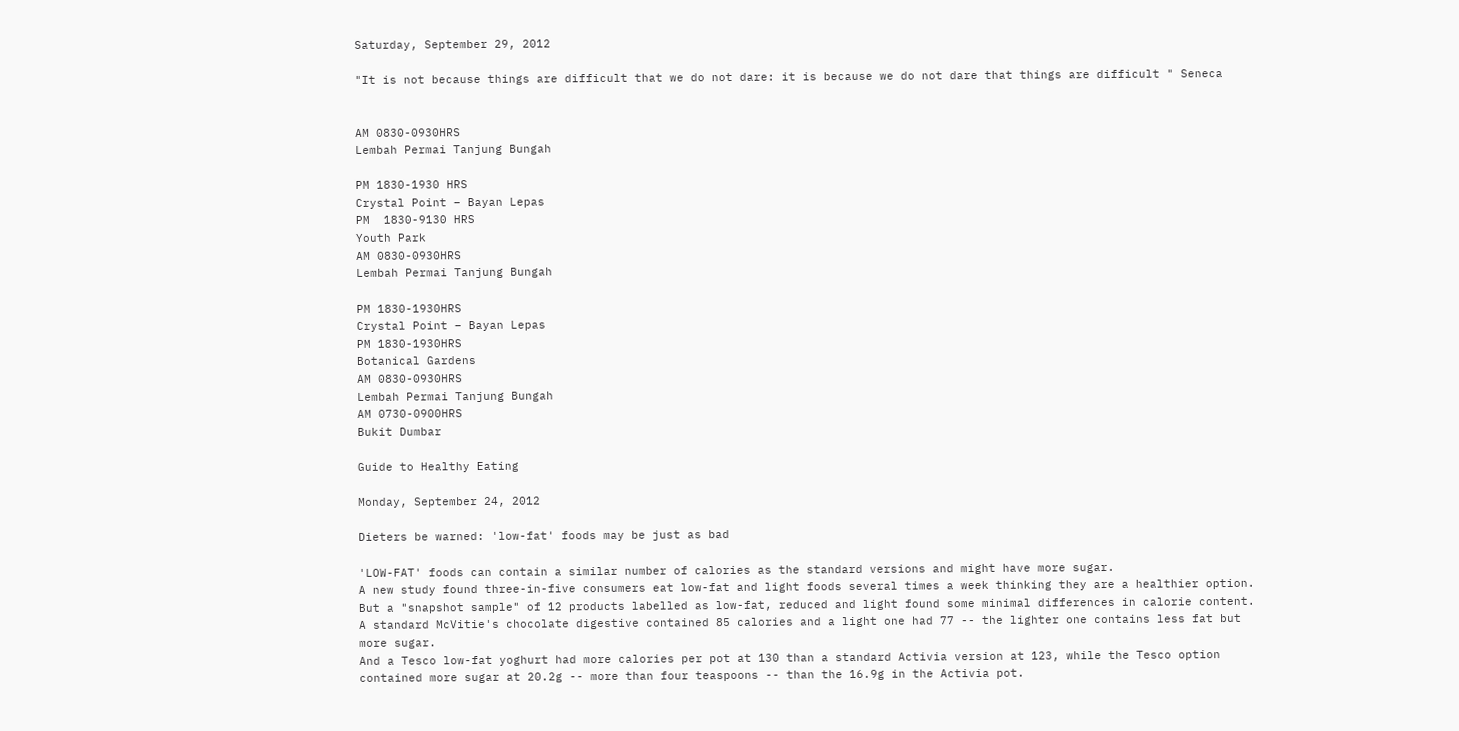Saturday, September 29, 2012

"It is not because things are difficult that we do not dare: it is because we do not dare that things are difficult " Seneca


AM 0830-0930HRS
Lembah Permai Tanjung Bungah

PM 1830-1930 HRS
Crystal Point – Bayan Lepas
PM  1830-9130 HRS
Youth Park
AM 0830-0930HRS
Lembah Permai Tanjung Bungah

PM 1830-1930HRS
Crystal Point – Bayan Lepas
PM 1830-1930HRS
Botanical Gardens
AM 0830-0930HRS
Lembah Permai Tanjung Bungah
AM 0730-0900HRS
Bukit Dumbar

Guide to Healthy Eating

Monday, September 24, 2012

Dieters be warned: 'low-fat' foods may be just as bad

'LOW-FAT' foods can contain a similar number of calories as the standard versions and might have more sugar.
A new study found three-in-five consumers eat low-fat and light foods several times a week thinking they are a healthier option.
But a "snapshot sample" of 12 products labelled as low-fat, reduced and light found some minimal differences in calorie content.
A standard McVitie's chocolate digestive contained 85 calories and a light one had 77 -- the lighter one contains less fat but more sugar.
And a Tesco low-fat yoghurt had more calories per pot at 130 than a standard Activia version at 123, while the Tesco option contained more sugar at 20.2g -- more than four teaspoons -- than the 16.9g in the Activia pot.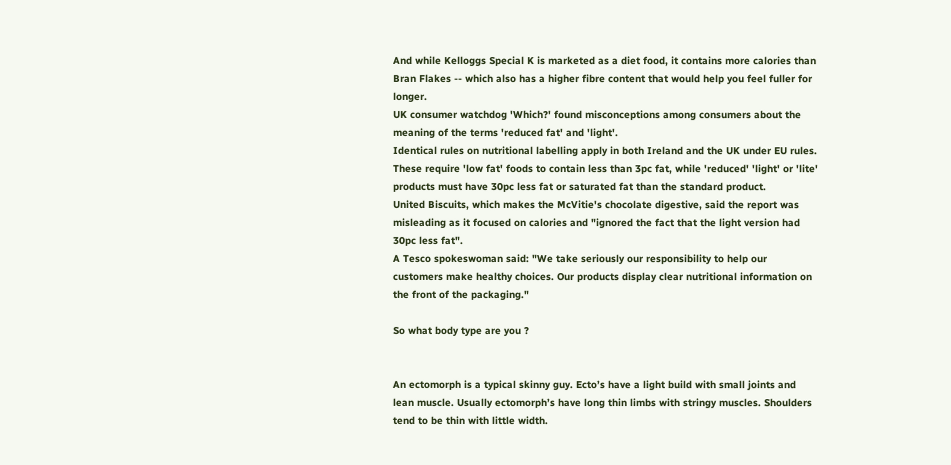And while Kelloggs Special K is marketed as a diet food, it contains more calories than Bran Flakes -- which also has a higher fibre content that would help you feel fuller for longer.
UK consumer watchdog 'Which?' found misconceptions among consumers about the meaning of the terms 'reduced fat' and 'light'.
Identical rules on nutritional labelling apply in both Ireland and the UK under EU rules.
These require 'low fat' foods to contain less than 3pc fat, while 'reduced' 'light' or 'lite' products must have 30pc less fat or saturated fat than the standard product.
United Biscuits, which makes the McVitie's chocolate digestive, said the report was misleading as it focused on calories and "ignored the fact that the light version had 30pc less fat".
A Tesco spokeswoman said: "We take seriously our responsibility to help our customers make healthy choices. Our products display clear nutritional information on the front of the packaging."

So what body type are you ?


An ectomorph is a typical skinny guy. Ecto’s have a light build with small joints and lean muscle. Usually ectomorph’s have long thin limbs with stringy muscles. Shoulders tend to be thin with little width.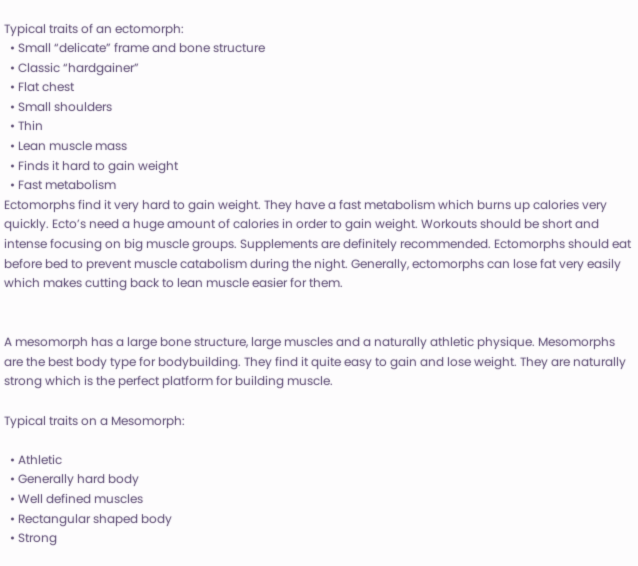Typical traits of an ectomorph:
  • Small “delicate” frame and bone structure
  • Classic “hardgainer”
  • Flat chest
  • Small shoulders
  • Thin
  • Lean muscle mass
  • Finds it hard to gain weight
  • Fast metabolism
Ectomorphs find it very hard to gain weight. They have a fast metabolism which burns up calories very quickly. Ecto’s need a huge amount of calories in order to gain weight. Workouts should be short and intense focusing on big muscle groups. Supplements are definitely recommended. Ectomorphs should eat before bed to prevent muscle catabolism during the night. Generally, ectomorphs can lose fat very easily which makes cutting back to lean muscle easier for them.


A mesomorph has a large bone structure, large muscles and a naturally athletic physique. Mesomorphs are the best body type for bodybuilding. They find it quite easy to gain and lose weight. They are naturally strong which is the perfect platform for building muscle.

Typical traits on a Mesomorph:

  • Athletic
  • Generally hard body
  • Well defined muscles
  • Rectangular shaped body
  • Strong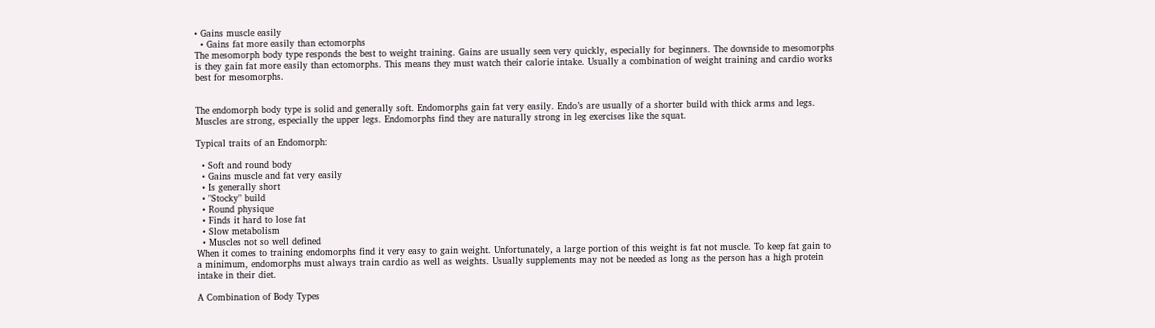• Gains muscle easily
  • Gains fat more easily than ectomorphs
The mesomorph body type responds the best to weight training. Gains are usually seen very quickly, especially for beginners. The downside to mesomorphs is they gain fat more easily than ectomorphs. This means they must watch their calorie intake. Usually a combination of weight training and cardio works best for mesomorphs.


The endomorph body type is solid and generally soft. Endomorphs gain fat very easily. Endo’s are usually of a shorter build with thick arms and legs. Muscles are strong, especially the upper legs. Endomorphs find they are naturally strong in leg exercises like the squat.

Typical traits of an Endomorph:

  • Soft and round body
  • Gains muscle and fat very easily
  • Is generally short
  • "Stocky" build
  • Round physique
  • Finds it hard to lose fat
  • Slow metabolism
  • Muscles not so well defined
When it comes to training endomorphs find it very easy to gain weight. Unfortunately, a large portion of this weight is fat not muscle. To keep fat gain to a minimum, endomorphs must always train cardio as well as weights. Usually supplements may not be needed as long as the person has a high protein intake in their diet.

A Combination of Body Types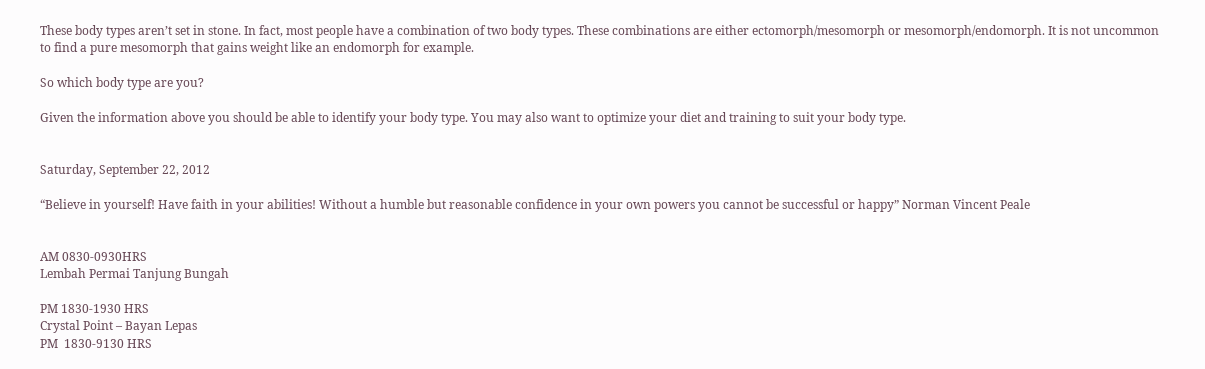These body types aren’t set in stone. In fact, most people have a combination of two body types. These combinations are either ectomorph/mesomorph or mesomorph/endomorph. It is not uncommon to find a pure mesomorph that gains weight like an endomorph for example.

So which body type are you?

Given the information above you should be able to identify your body type. You may also want to optimize your diet and training to suit your body type.


Saturday, September 22, 2012

“Believe in yourself! Have faith in your abilities! Without a humble but reasonable confidence in your own powers you cannot be successful or happy” Norman Vincent Peale


AM 0830-0930HRS
Lembah Permai Tanjung Bungah

PM 1830-1930 HRS
Crystal Point – Bayan Lepas
PM  1830-9130 HRS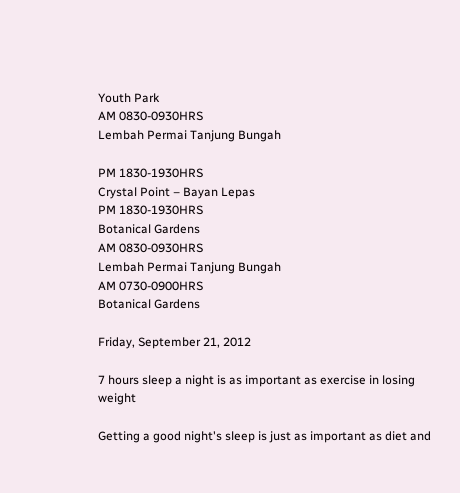Youth Park
AM 0830-0930HRS
Lembah Permai Tanjung Bungah

PM 1830-1930HRS
Crystal Point – Bayan Lepas
PM 1830-1930HRS
Botanical Gardens
AM 0830-0930HRS
Lembah Permai Tanjung Bungah
AM 0730-0900HRS
Botanical Gardens

Friday, September 21, 2012

7 hours sleep a night is as important as exercise in losing weight

Getting a good night's sleep is just as important as diet and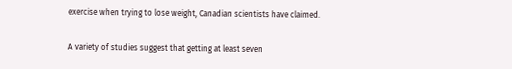exercise when trying to lose weight, Canadian scientists have claimed.

A variety of studies suggest that getting at least seven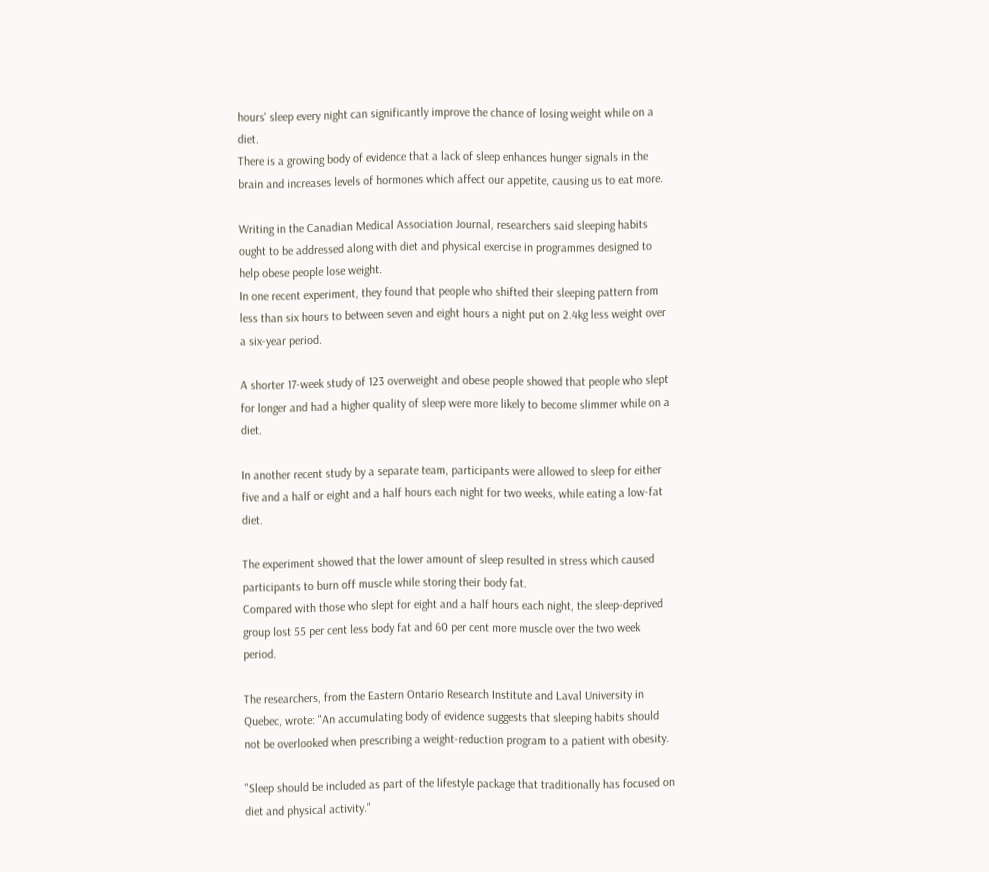hours' sleep every night can significantly improve the chance of losing weight while on a diet.
There is a growing body of evidence that a lack of sleep enhances hunger signals in the brain and increases levels of hormones which affect our appetite, causing us to eat more.

Writing in the Canadian Medical Association Journal, researchers said sleeping habits ought to be addressed along with diet and physical exercise in programmes designed to help obese people lose weight.
In one recent experiment, they found that people who shifted their sleeping pattern from less than six hours to between seven and eight hours a night put on 2.4kg less weight over a six-year period.

A shorter 17-week study of 123 overweight and obese people showed that people who slept for longer and had a higher quality of sleep were more likely to become slimmer while on a diet.

In another recent study by a separate team, participants were allowed to sleep for either five and a half or eight and a half hours each night for two weeks, while eating a low-fat diet.

The experiment showed that the lower amount of sleep resulted in stress which caused participants to burn off muscle while storing their body fat.
Compared with those who slept for eight and a half hours each night, the sleep-deprived group lost 55 per cent less body fat and 60 per cent more muscle over the two week period.

The researchers, from the Eastern Ontario Research Institute and Laval University in Quebec, wrote: "An accumulating body of evidence suggests that sleeping habits should not be overlooked when prescribing a weight-reduction program to a patient with obesity.

"Sleep should be included as part of the lifestyle package that traditionally has focused on diet and physical activity."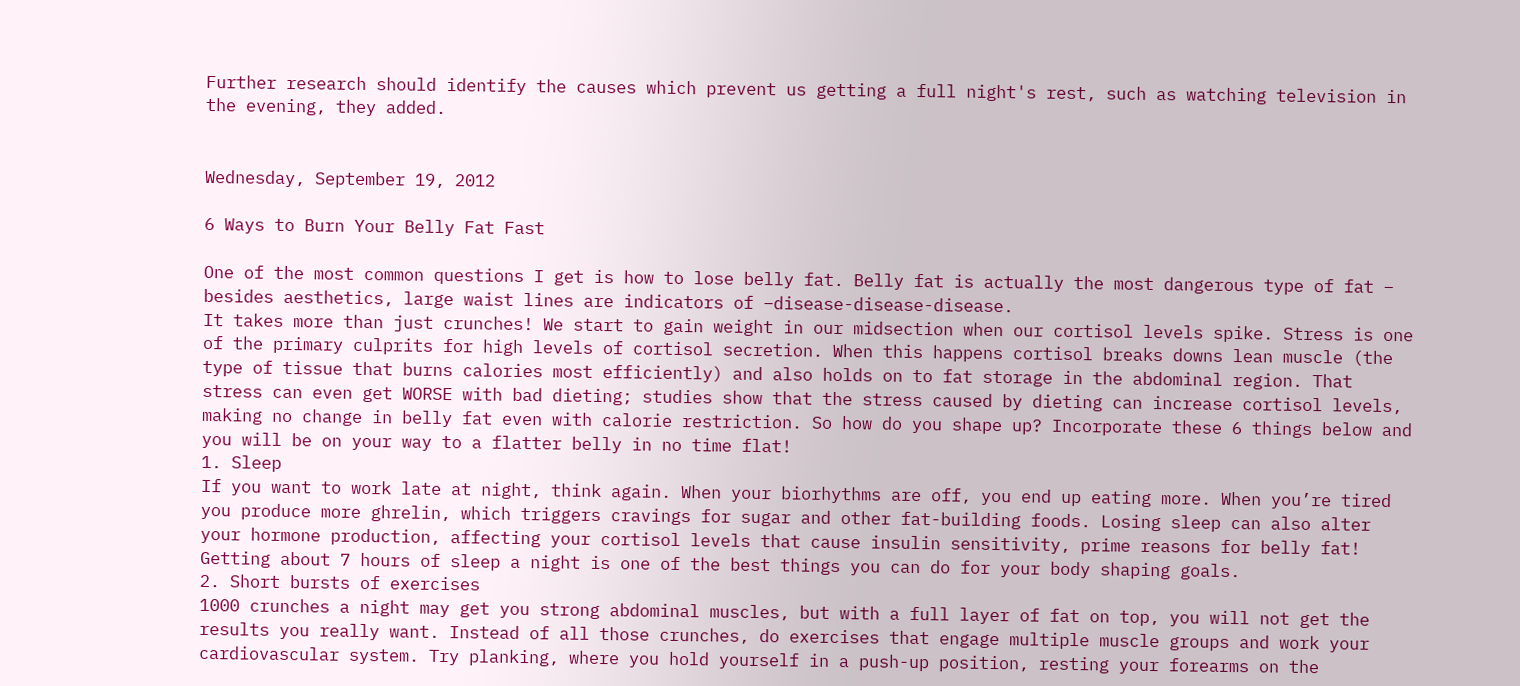Further research should identify the causes which prevent us getting a full night's rest, such as watching television in the evening, they added.


Wednesday, September 19, 2012

6 Ways to Burn Your Belly Fat Fast

One of the most common questions I get is how to lose belly fat. Belly fat is actually the most dangerous type of fat – besides aesthetics, large waist lines are indicators of –disease-disease-disease.
It takes more than just crunches! We start to gain weight in our midsection when our cortisol levels spike. Stress is one of the primary culprits for high levels of cortisol secretion. When this happens cortisol breaks downs lean muscle (the type of tissue that burns calories most efficiently) and also holds on to fat storage in the abdominal region. That stress can even get WORSE with bad dieting; studies show that the stress caused by dieting can increase cortisol levels, making no change in belly fat even with calorie restriction. So how do you shape up? Incorporate these 6 things below and you will be on your way to a flatter belly in no time flat!
1. Sleep
If you want to work late at night, think again. When your biorhythms are off, you end up eating more. When you’re tired you produce more ghrelin, which triggers cravings for sugar and other fat-building foods. Losing sleep can also alter your hormone production, affecting your cortisol levels that cause insulin sensitivity, prime reasons for belly fat! Getting about 7 hours of sleep a night is one of the best things you can do for your body shaping goals.
2. Short bursts of exercises
1000 crunches a night may get you strong abdominal muscles, but with a full layer of fat on top, you will not get the results you really want. Instead of all those crunches, do exercises that engage multiple muscle groups and work your cardiovascular system. Try planking, where you hold yourself in a push-up position, resting your forearms on the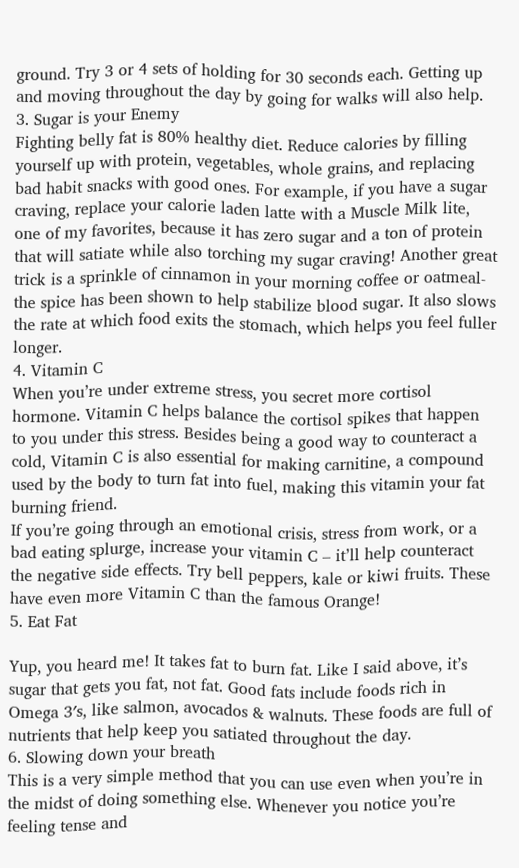ground. Try 3 or 4 sets of holding for 30 seconds each. Getting up and moving throughout the day by going for walks will also help.
3. Sugar is your Enemy
Fighting belly fat is 80% healthy diet. Reduce calories by filling yourself up with protein, vegetables, whole grains, and replacing bad habit snacks with good ones. For example, if you have a sugar craving, replace your calorie laden latte with a Muscle Milk lite, one of my favorites, because it has zero sugar and a ton of protein that will satiate while also torching my sugar craving! Another great trick is a sprinkle of cinnamon in your morning coffee or oatmeal- the spice has been shown to help stabilize blood sugar. It also slows the rate at which food exits the stomach, which helps you feel fuller longer.
4. Vitamin C
When you’re under extreme stress, you secret more cortisol hormone. Vitamin C helps balance the cortisol spikes that happen to you under this stress. Besides being a good way to counteract a cold, Vitamin C is also essential for making carnitine, a compound used by the body to turn fat into fuel, making this vitamin your fat burning friend.
If you’re going through an emotional crisis, stress from work, or a bad eating splurge, increase your vitamin C – it’ll help counteract the negative side effects. Try bell peppers, kale or kiwi fruits. These have even more Vitamin C than the famous Orange!
5. Eat Fat

Yup, you heard me! It takes fat to burn fat. Like I said above, it’s sugar that gets you fat, not fat. Good fats include foods rich in Omega 3′s, like salmon, avocados & walnuts. These foods are full of nutrients that help keep you satiated throughout the day.
6. Slowing down your breath
This is a very simple method that you can use even when you’re in the midst of doing something else. Whenever you notice you’re feeling tense and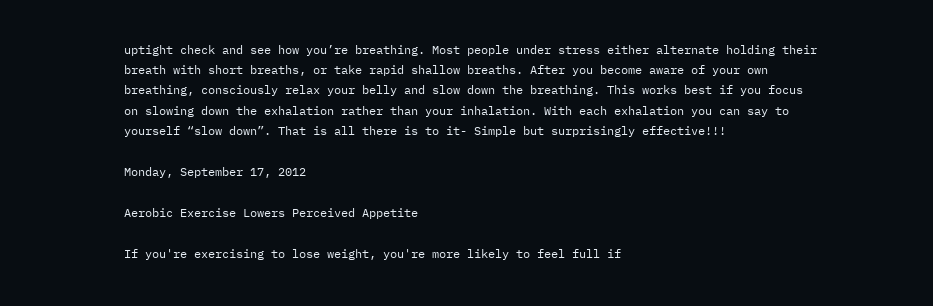uptight check and see how you’re breathing. Most people under stress either alternate holding their breath with short breaths, or take rapid shallow breaths. After you become aware of your own breathing, consciously relax your belly and slow down the breathing. This works best if you focus on slowing down the exhalation rather than your inhalation. With each exhalation you can say to yourself “slow down”. That is all there is to it- Simple but surprisingly effective!!!

Monday, September 17, 2012

Aerobic Exercise Lowers Perceived Appetite

If you're exercising to lose weight, you're more likely to feel full if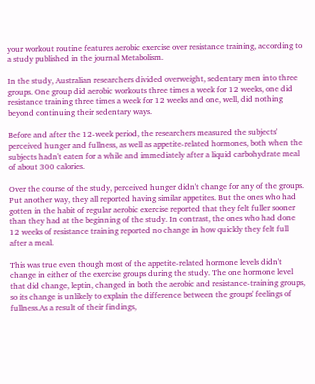your workout routine features aerobic exercise over resistance training, according to a study published in the journal Metabolism.

In the study, Australian researchers divided overweight, sedentary men into three groups. One group did aerobic workouts three times a week for 12 weeks, one did resistance training three times a week for 12 weeks and one, well, did nothing beyond continuing their sedentary ways.

Before and after the 12-week period, the researchers measured the subjects' perceived hunger and fullness, as well as appetite-related hormones, both when the subjects hadn't eaten for a while and immediately after a liquid carbohydrate meal of about 300 calories.

Over the course of the study, perceived hunger didn't change for any of the groups. Put another way, they all reported having similar appetites. But the ones who had gotten in the habit of regular aerobic exercise reported that they felt fuller sooner than they had at the beginning of the study. In contrast, the ones who had done 12 weeks of resistance training reported no change in how quickly they felt full after a meal.

This was true even though most of the appetite-related hormone levels didn't change in either of the exercise groups during the study. The one hormone level that did change, leptin, changed in both the aerobic and resistance-training groups, so its change is unlikely to explain the difference between the groups' feelings of fullness.As a result of their findings,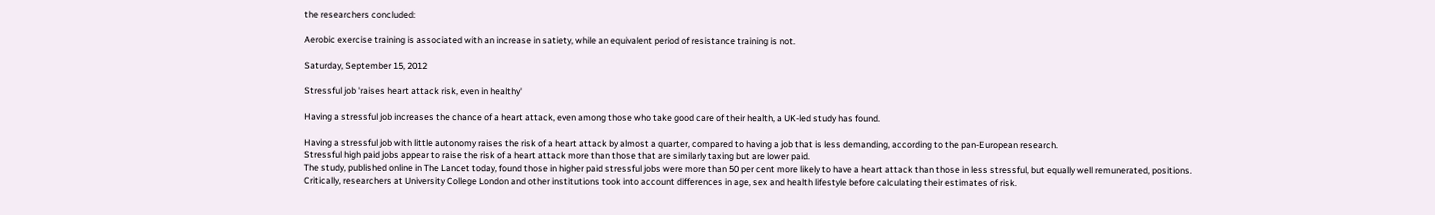the researchers concluded:

Aerobic exercise training is associated with an increase in satiety, while an equivalent period of resistance training is not.

Saturday, September 15, 2012

Stressful job 'raises heart attack risk, even in healthy'

Having a stressful job increases the chance of a heart attack, even among those who take good care of their health, a UK-led study has found.

Having a stressful job with little autonomy raises the risk of a heart attack by almost a quarter, compared to having a job that is less demanding, according to the pan-European research.
Stressful high paid jobs appear to raise the risk of a heart attack more than those that are similarly taxing but are lower paid.
The study, published online in The Lancet today, found those in higher paid stressful jobs were more than 50 per cent more likely to have a heart attack than those in less stressful, but equally well remunerated, positions.
Critically, researchers at University College London and other institutions took into account differences in age, sex and health lifestyle before calculating their estimates of risk.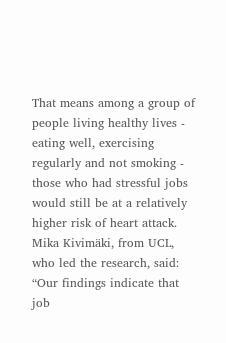That means among a group of people living healthy lives - eating well, exercising regularly and not smoking - those who had stressful jobs would still be at a relatively higher risk of heart attack.
Mika Kivimäki, from UCL, who led the research, said: “Our findings indicate that job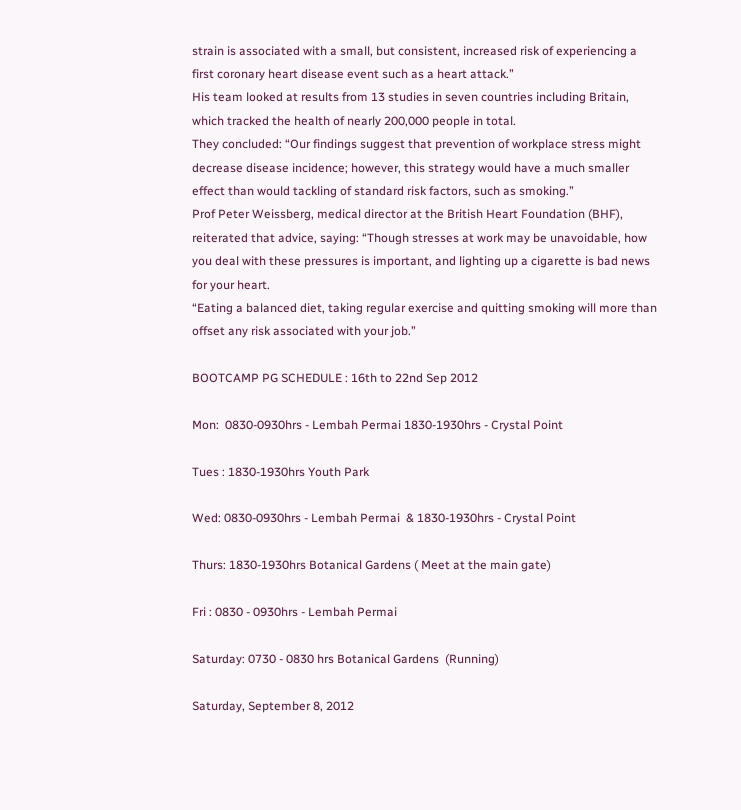strain is associated with a small, but consistent, increased risk of experiencing a first coronary heart disease event such as a heart attack.”
His team looked at results from 13 studies in seven countries including Britain, which tracked the health of nearly 200,000 people in total.
They concluded: “Our findings suggest that prevention of workplace stress might decrease disease incidence; however, this strategy would have a much smaller effect than would tackling of standard risk factors, such as smoking.”
Prof Peter Weissberg, medical director at the British Heart Foundation (BHF), reiterated that advice, saying: “Though stresses at work may be unavoidable, how you deal with these pressures is important, and lighting up a cigarette is bad news for your heart.
“Eating a balanced diet, taking regular exercise and quitting smoking will more than offset any risk associated with your job.”

BOOTCAMP PG SCHEDULE : 16th to 22nd Sep 2012

Mon:  0830-0930hrs - Lembah Permai 1830-1930hrs - Crystal Point

Tues : 1830-1930hrs Youth Park

Wed: 0830-0930hrs - Lembah Permai  & 1830-1930hrs - Crystal Point

Thurs: 1830-1930hrs Botanical Gardens ( Meet at the main gate)

Fri : 0830 - 0930hrs - Lembah Permai

Saturday: 0730 - 0830 hrs Botanical Gardens  (Running)

Saturday, September 8, 2012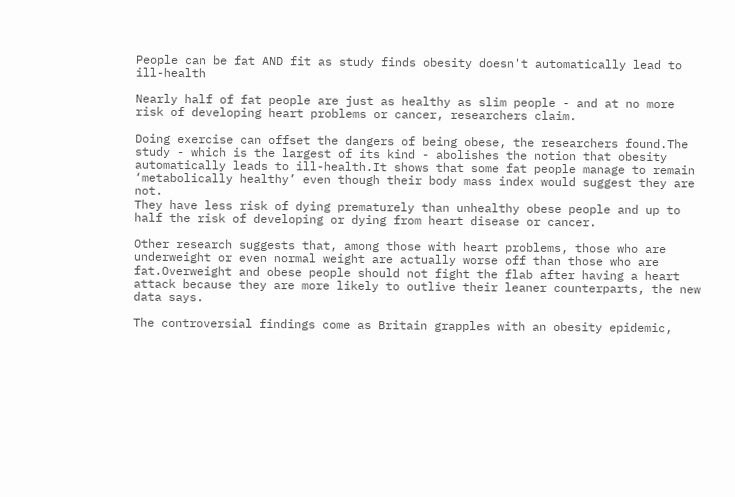People can be fat AND fit as study finds obesity doesn't automatically lead to ill-health

Nearly half of fat people are just as healthy as slim people - and at no more risk of developing heart problems or cancer, researchers claim.

Doing exercise can offset the dangers of being obese, the researchers found.The study - which is the largest of its kind - abolishes the notion that obesity automatically leads to ill-health.It shows that some fat people manage to remain ‘metabolically healthy’ even though their body mass index would suggest they are not.
They have less risk of dying prematurely than unhealthy obese people and up to half the risk of developing or dying from heart disease or cancer.

Other research suggests that, among those with heart problems, those who are underweight or even normal weight are actually worse off than those who are fat.Overweight and obese people should not fight the flab after having a heart attack because they are more likely to outlive their leaner counterparts, the new data says.

The controversial findings come as Britain grapples with an obesity epidemic,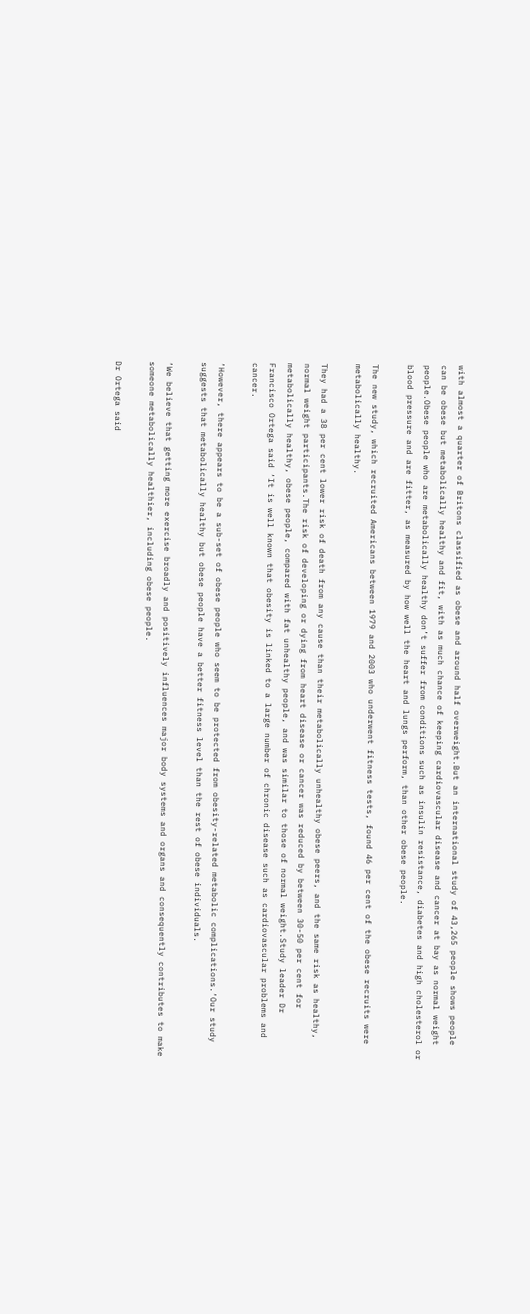with almost a quarter of Britons classified as obese and around half overweight.But an international study of 43,265 people shows people can be obese but metabolically healthy and fit, with as much chance of keeping cardiovascular disease and cancer at bay as normal weight people.Obese people who are metabolically healthy don’t suffer from conditions such as insulin resistance, diabetes and high cholesterol or blood pressure and are fitter, as measured by how well the heart and lungs perform, than other obese people.

The new study, which recruited Americans between 1979 and 2003 who underwent fitness tests, found 46 per cent of the obese recruits were metabolically healthy.

They had a 38 per cent lower risk of death from any cause than their metabolically unhealthy obese peers, and the same risk as healthy, normal weight participants.The risk of developing or dying from heart disease or cancer was reduced by between 30-50 per cent for metabolically healthy, obese people, compared with fat unhealthy people, and was similar to those of normal weight.Study leader Dr Francisco Ortega said ‘It is well known that obesity is linked to a large number of chronic disease such as cardiovascular problems and cancer.

‘However, there appears to be a sub-set of obese people who seem to be protected from obesity-related metabolic complications.‘Our study suggests that metabolically healthy but obese people have a better fitness level than the rest of obese individuals.

‘We believe that getting more exercise broadly and positively influences major body systems and organs and consequently contributes to make someone metabolically healthier, including obese people.

Dr Ortega said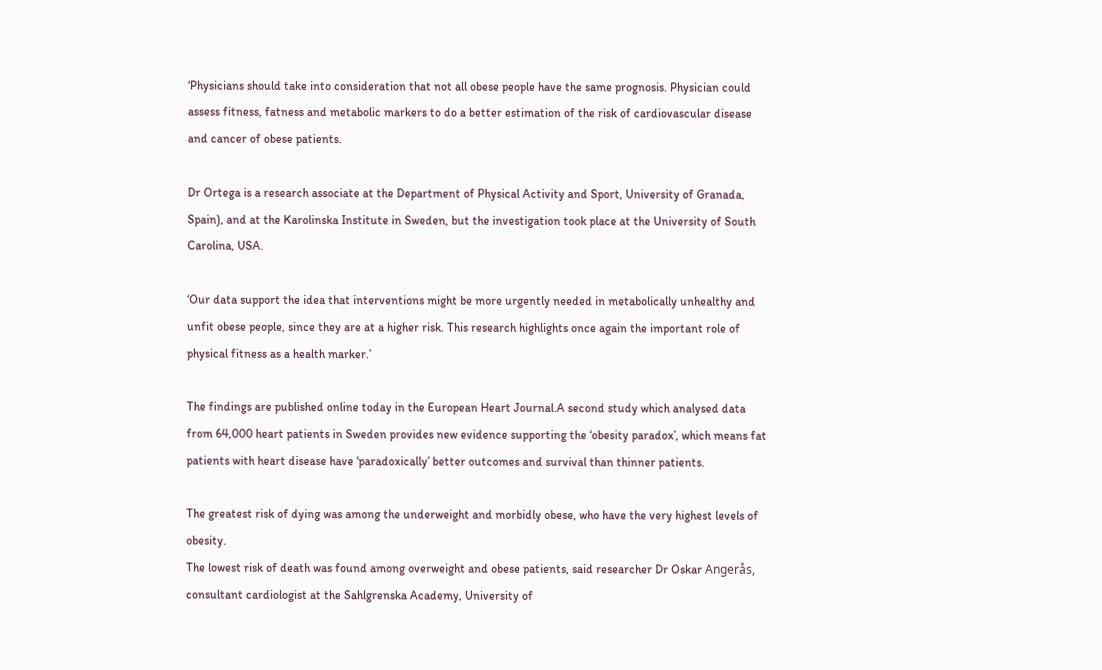‘Physicians should take into consideration that not all obese people have the same prognosis. Physician could assess fitness, fatness and metabolic markers to do a better estimation of the risk of cardiovascular disease and cancer of obese patients.

Dr Ortega is a research associate at the Department of Physical Activity and Sport, University of Granada, Spain), and at the Karolinska Institute in Sweden, but the investigation took place at the University of South Carolina, USA.

‘Our data support the idea that interventions might be more urgently needed in metabolically unhealthy and unfit obese people, since they are at a higher risk. This research highlights once again the important role of physical fitness as a health marker.’

The findings are published online today in the European Heart Journal.A second study which analysed data from 64,000 heart patients in Sweden provides new evidence supporting the ‘obesity paradox’, which means fat patients with heart disease have ‘paradoxically’ better outcomes and survival than thinner patients.

The greatest risk of dying was among the underweight and morbidly obese, who have the very highest levels of obesity.
The lowest risk of death was found among overweight and obese patients, said researcher Dr Oskar Angerås, consultant cardiologist at the Sahlgrenska Academy, University of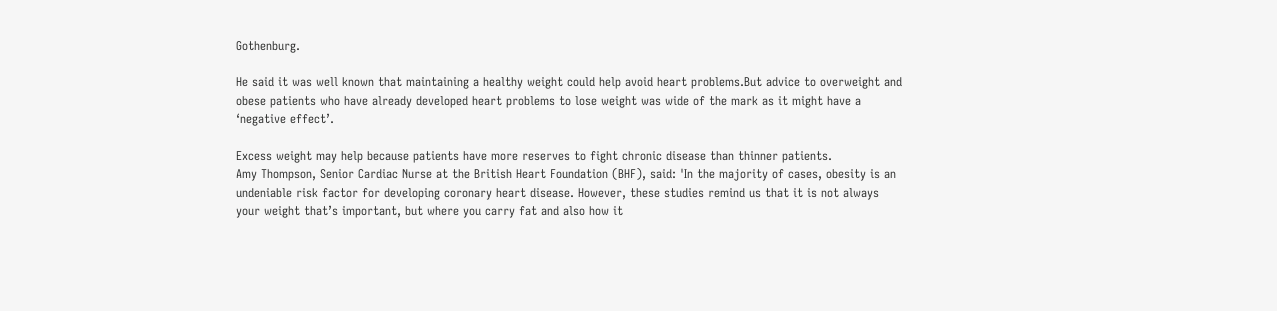Gothenburg.

He said it was well known that maintaining a healthy weight could help avoid heart problems.But advice to overweight and obese patients who have already developed heart problems to lose weight was wide of the mark as it might have a ‘negative effect’.

Excess weight may help because patients have more reserves to fight chronic disease than thinner patients.
Amy Thompson, Senior Cardiac Nurse at the British Heart Foundation (BHF), said: 'In the majority of cases, obesity is an undeniable risk factor for developing coronary heart disease. However, these studies remind us that it is not always your weight that’s important, but where you carry fat and also how it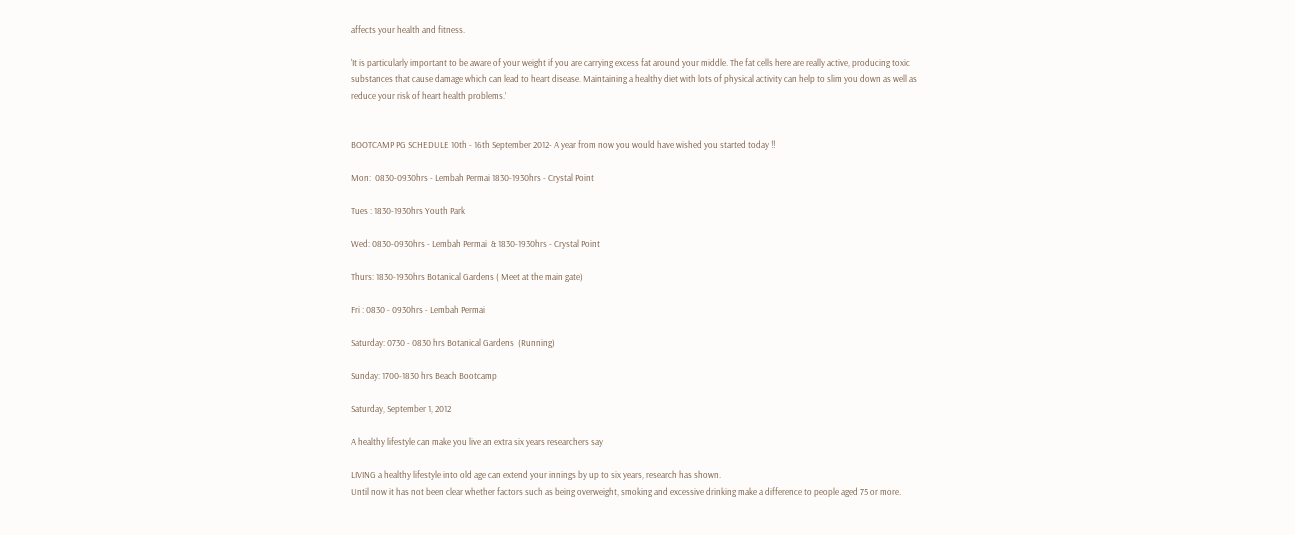affects your health and fitness.

'It is particularly important to be aware of your weight if you are carrying excess fat around your middle. The fat cells here are really active, producing toxic substances that cause damage which can lead to heart disease. Maintaining a healthy diet with lots of physical activity can help to slim you down as well as reduce your risk of heart health problems.’


BOOTCAMP PG SCHEDULE 10th - 16th September 2012- A year from now you would have wished you started today !!

Mon:  0830-0930hrs - Lembah Permai 1830-1930hrs - Crystal Point

Tues : 1830-1930hrs Youth Park

Wed: 0830-0930hrs - Lembah Permai  & 1830-1930hrs - Crystal Point

Thurs: 1830-1930hrs Botanical Gardens ( Meet at the main gate)

Fri : 0830 - 0930hrs - Lembah Permai

Saturday: 0730 - 0830 hrs Botanical Gardens  (Running)

Sunday: 1700-1830 hrs Beach Bootcamp

Saturday, September 1, 2012

A healthy lifestyle can make you live an extra six years researchers say

LIVING a healthy lifestyle into old age can extend your innings by up to six years, research has shown.
Until now it has not been clear whether factors such as being overweight, smoking and excessive drinking make a difference to people aged 75 or more.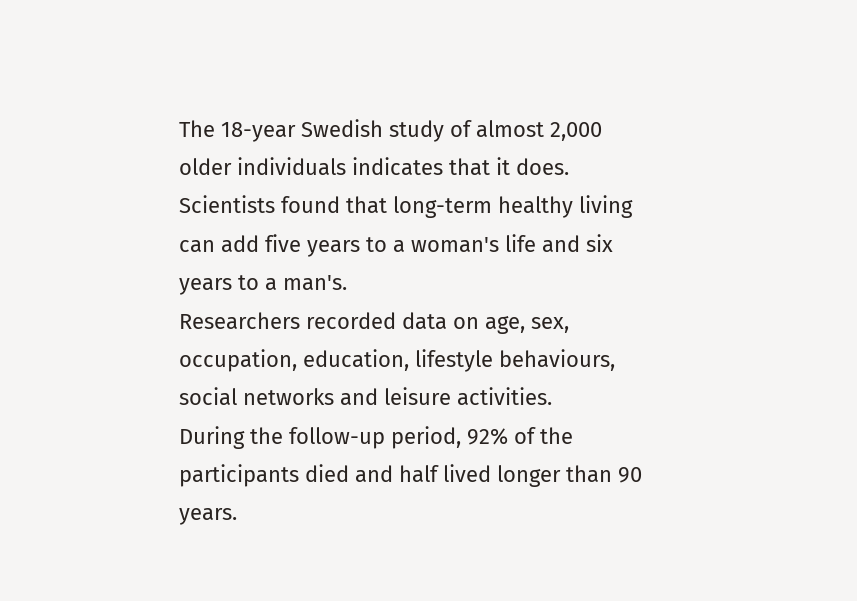The 18-year Swedish study of almost 2,000 older individuals indicates that it does.
Scientists found that long-term healthy living can add five years to a woman's life and six years to a man's.
Researchers recorded data on age, sex, occupation, education, lifestyle behaviours, social networks and leisure activities.
During the follow-up period, 92% of the participants died and half lived longer than 90 years.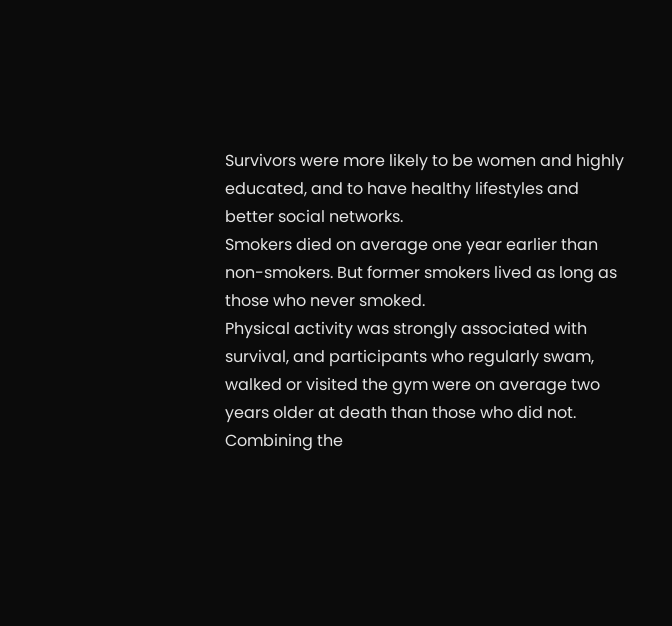Survivors were more likely to be women and highly educated, and to have healthy lifestyles and better social networks.
Smokers died on average one year earlier than non-smokers. But former smokers lived as long as those who never smoked.
Physical activity was strongly associated with survival, and participants who regularly swam, walked or visited the gym were on average two years older at death than those who did not.
Combining the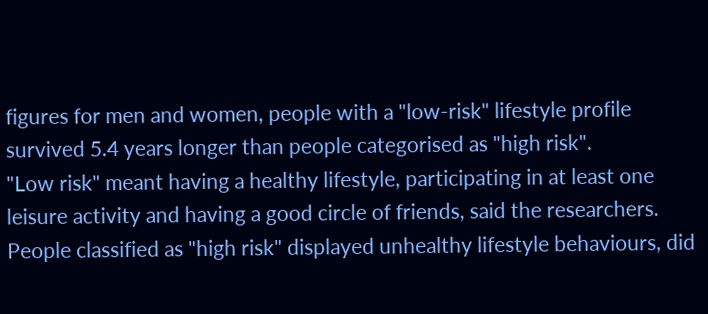figures for men and women, people with a "low-risk" lifestyle profile survived 5.4 years longer than people categorised as "high risk".
"Low risk" meant having a healthy lifestyle, participating in at least one leisure activity and having a good circle of friends, said the researchers.
People classified as "high risk" displayed unhealthy lifestyle behaviours, did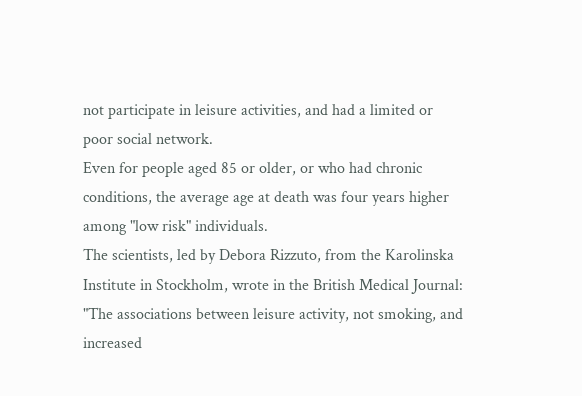not participate in leisure activities, and had a limited or poor social network.
Even for people aged 85 or older, or who had chronic conditions, the average age at death was four years higher among "low risk" individuals.
The scientists, led by Debora Rizzuto, from the Karolinska Institute in Stockholm, wrote in the British Medical Journal: "The associations between leisure activity, not smoking, and increased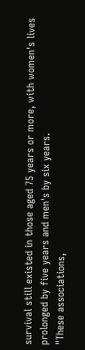survival still existed in those aged 75 years or more, with women's lives prolonged by five years and men's by six years.
"These associations,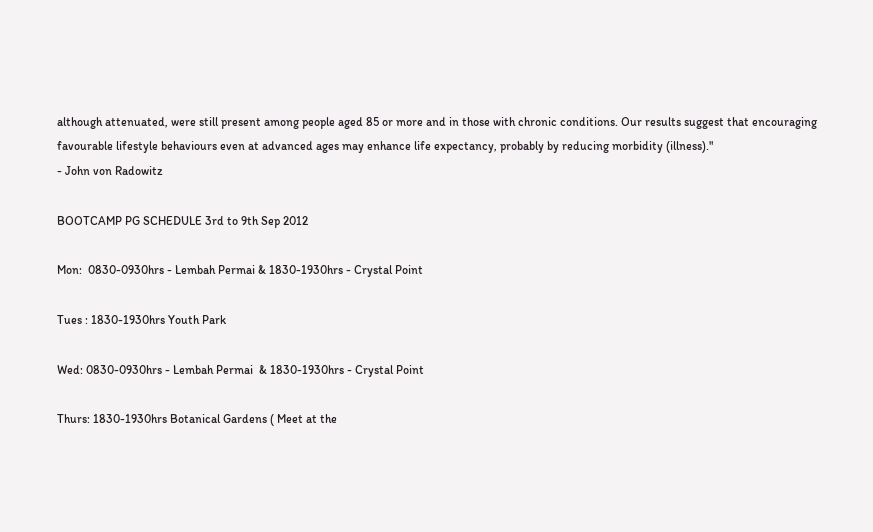although attenuated, were still present among people aged 85 or more and in those with chronic conditions. Our results suggest that encouraging favourable lifestyle behaviours even at advanced ages may enhance life expectancy, probably by reducing morbidity (illness)."
- John von Radowitz

BOOTCAMP PG SCHEDULE 3rd to 9th Sep 2012

Mon:  0830-0930hrs - Lembah Permai & 1830-1930hrs - Crystal Point

Tues : 1830-1930hrs Youth Park

Wed: 0830-0930hrs - Lembah Permai  & 1830-1930hrs - Crystal Point

Thurs: 1830-1930hrs Botanical Gardens ( Meet at the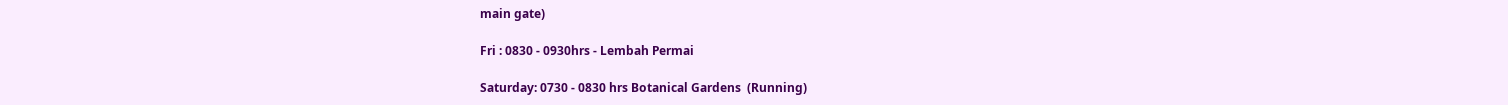main gate)

Fri : 0830 - 0930hrs - Lembah Permai

Saturday: 0730 - 0830 hrs Botanical Gardens  (Running)